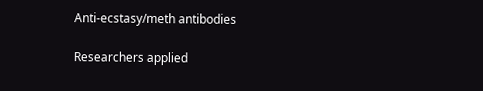Anti-ecstasy/meth antibodies

Researchers applied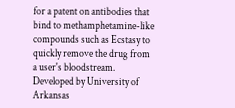for a patent on antibodies that bind to methamphetamine-like compounds such as Ecstasy to quickly remove the drug from a user's bloodstream. Developed by University of Arkansas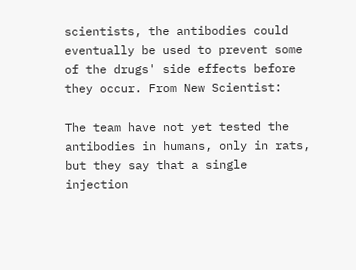scientists, the antibodies could eventually be used to prevent some of the drugs' side effects before they occur. From New Scientist:

The team have not yet tested the antibodies in humans, only in rats, but they say that a single injection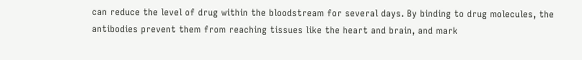can reduce the level of drug within the bloodstream for several days. By binding to drug molecules, the antibodies prevent them from reaching tissues like the heart and brain, and mark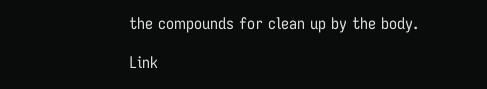the compounds for clean up by the body.

Link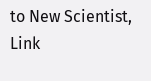to New Scientist, Link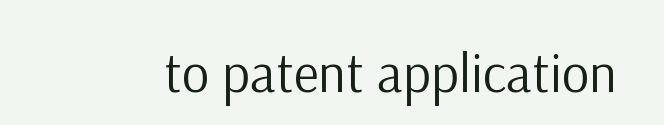to patent application